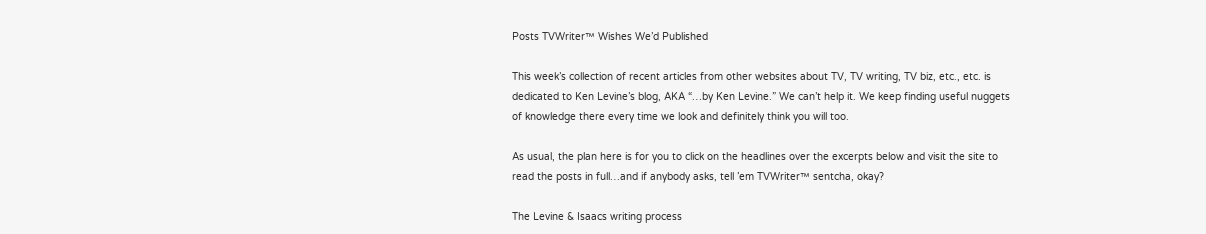Posts TVWriter™ Wishes We’d Published

This week’s collection of recent articles from other websites about TV, TV writing, TV biz, etc., etc. is dedicated to Ken Levine’s blog, AKA “…by Ken Levine.” We can’t help it. We keep finding useful nuggets of knowledge there every time we look and definitely think you will too.

As usual, the plan here is for you to click on the headlines over the excerpts below and visit the site to read the posts in full…and if anybody asks, tell ’em TVWriter™ sentcha, okay?

The Levine & Isaacs writing process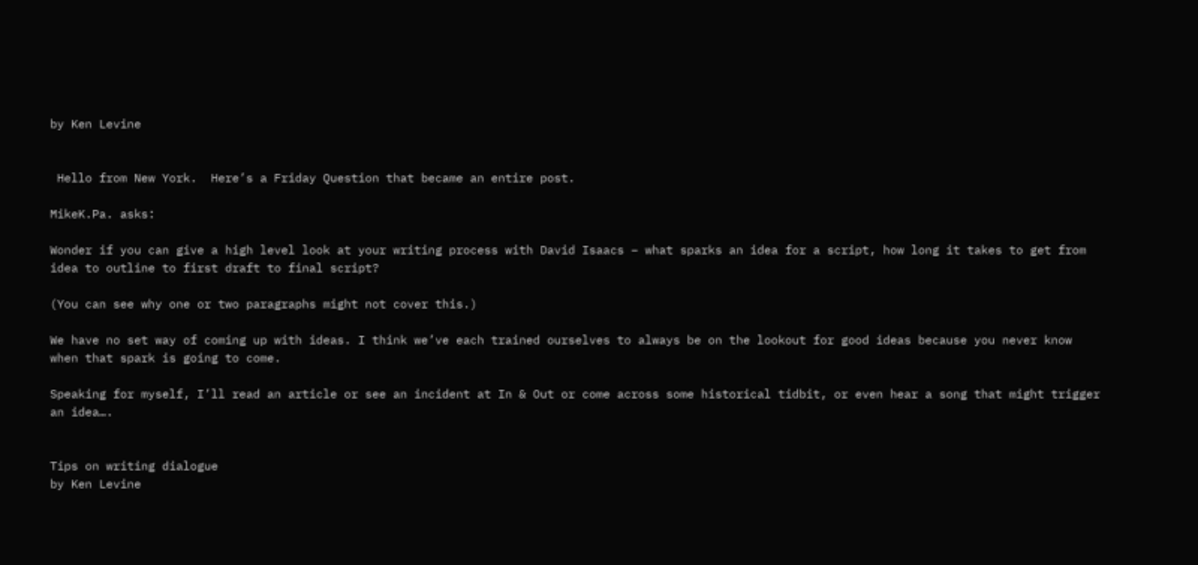by Ken Levine


 Hello from New York.  Here’s a Friday Question that became an entire post.

MikeK.Pa. asks:

Wonder if you can give a high level look at your writing process with David Isaacs – what sparks an idea for a script, how long it takes to get from idea to outline to first draft to final script?

(You can see why one or two paragraphs might not cover this.)

We have no set way of coming up with ideas. I think we’ve each trained ourselves to always be on the lookout for good ideas because you never know when that spark is going to come.

Speaking for myself, I’ll read an article or see an incident at In & Out or come across some historical tidbit, or even hear a song that might trigger an idea….


Tips on writing dialogue
by Ken Levine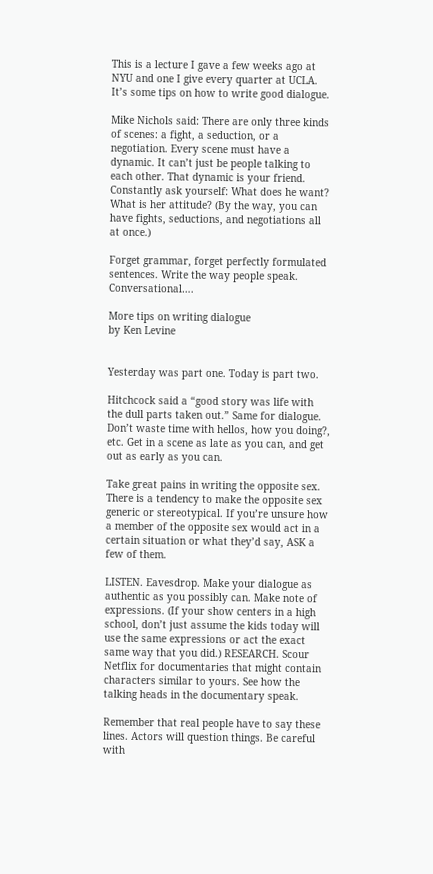This is a lecture I gave a few weeks ago at NYU and one I give every quarter at UCLA. It’s some tips on how to write good dialogue.

Mike Nichols said: There are only three kinds of scenes: a fight, a seduction, or a negotiation. Every scene must have a dynamic. It can’t just be people talking to each other. That dynamic is your friend. Constantly ask yourself: What does he want? What is her attitude? (By the way, you can have fights, seductions, and negotiations all at once.)

Forget grammar, forget perfectly formulated sentences. Write the way people speak. Conversational….

More tips on writing dialogue
by Ken Levine


Yesterday was part one. Today is part two.

Hitchcock said a “good story was life with the dull parts taken out.” Same for dialogue. Don’t waste time with hellos, how you doing?, etc. Get in a scene as late as you can, and get out as early as you can.

Take great pains in writing the opposite sex. There is a tendency to make the opposite sex generic or stereotypical. If you’re unsure how a member of the opposite sex would act in a certain situation or what they’d say, ASK a few of them.

LISTEN. Eavesdrop. Make your dialogue as authentic as you possibly can. Make note of expressions. (If your show centers in a high school, don’t just assume the kids today will use the same expressions or act the exact same way that you did.) RESEARCH. Scour Netflix for documentaries that might contain characters similar to yours. See how the talking heads in the documentary speak.

Remember that real people have to say these lines. Actors will question things. Be careful with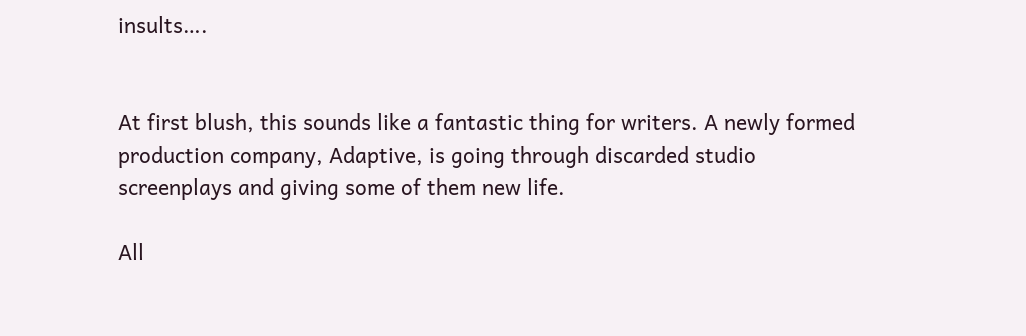insults….


At first blush, this sounds like a fantastic thing for writers. A newly formed production company, Adaptive, is going through discarded studio screenplays and giving some of them new life.

All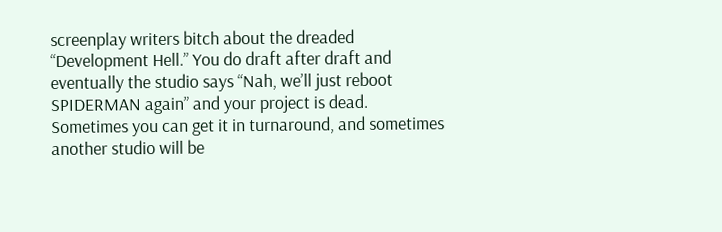screenplay writers bitch about the dreaded “Development Hell.” You do draft after draft and eventually the studio says “Nah, we’ll just reboot SPIDERMAN again” and your project is dead. Sometimes you can get it in turnaround, and sometimes another studio will be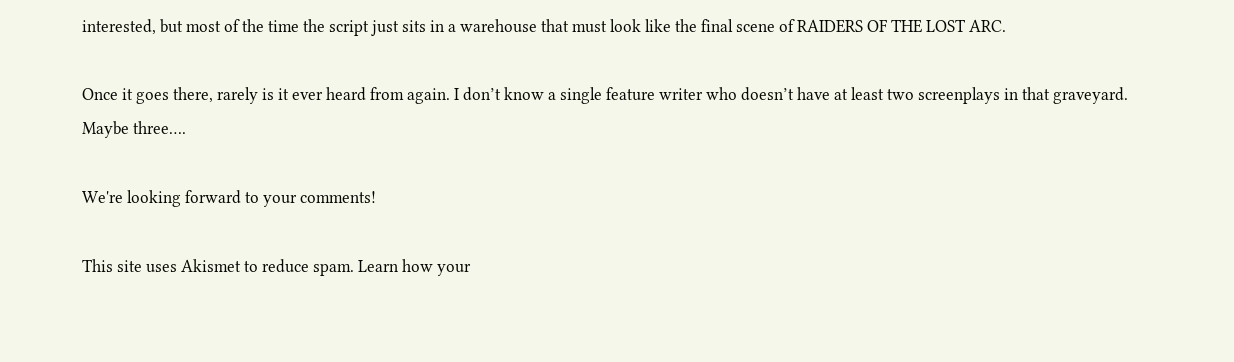interested, but most of the time the script just sits in a warehouse that must look like the final scene of RAIDERS OF THE LOST ARC.

Once it goes there, rarely is it ever heard from again. I don’t know a single feature writer who doesn’t have at least two screenplays in that graveyard. Maybe three….

We're looking forward to your comments!

This site uses Akismet to reduce spam. Learn how your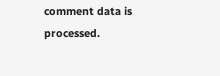comment data is processed.